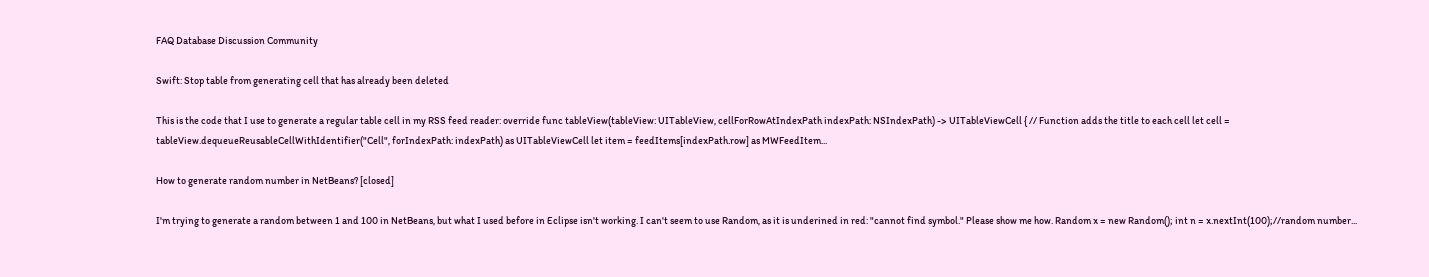FAQ Database Discussion Community

Swift: Stop table from generating cell that has already been deleted

This is the code that I use to generate a regular table cell in my RSS feed reader: override func tableView(tableView: UITableView, cellForRowAtIndexPath indexPath: NSIndexPath) -> UITableViewCell { // Function adds the title to each cell let cell = tableView.dequeueReusableCellWithIdentifier("Cell", forIndexPath: indexPath) as UITableViewCell let item = feedItems[indexPath.row] as MWFeedItem...

How to generate random number in NetBeans? [closed]

I'm trying to generate a random between 1 and 100 in NetBeans, but what I used before in Eclipse isn't working. I can't seem to use Random, as it is underined in red: "cannot find symbol." Please show me how. Random x = new Random(); int n = x.nextInt(100);//random number...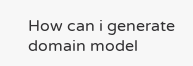How can i generate domain model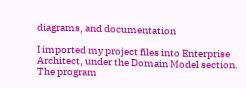diagrams, and documentation

I imported my project files into Enterprise Architect, under the Domain Model section. The program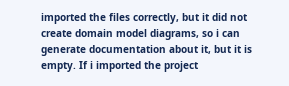imported the files correctly, but it did not create domain model diagrams, so i can generate documentation about it, but it is empty. If i imported the project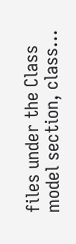files under the Class model section, class...